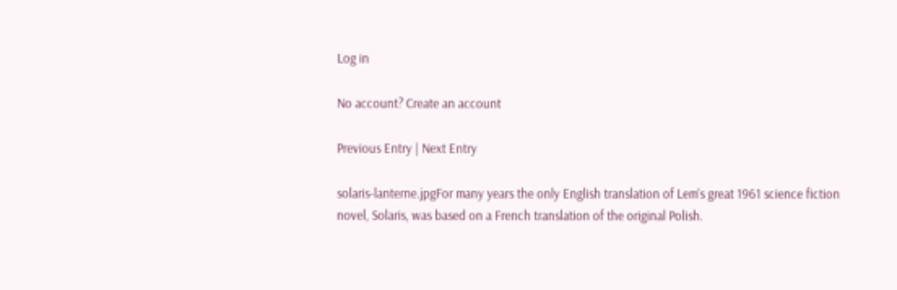Log in

No account? Create an account

Previous Entry | Next Entry

solaris-lanterne.jpgFor many years the only English translation of Lem's great 1961 science fiction novel, Solaris, was based on a French translation of the original Polish.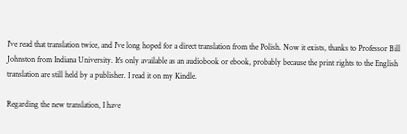I've read that translation twice, and I've long hoped for a direct translation from the Polish. Now it exists, thanks to Professor Bill Johnston from Indiana University. It's only available as an audiobook or ebook, probably because the print rights to the English translation are still held by a publisher. I read it on my Kindle.

Regarding the new translation, I have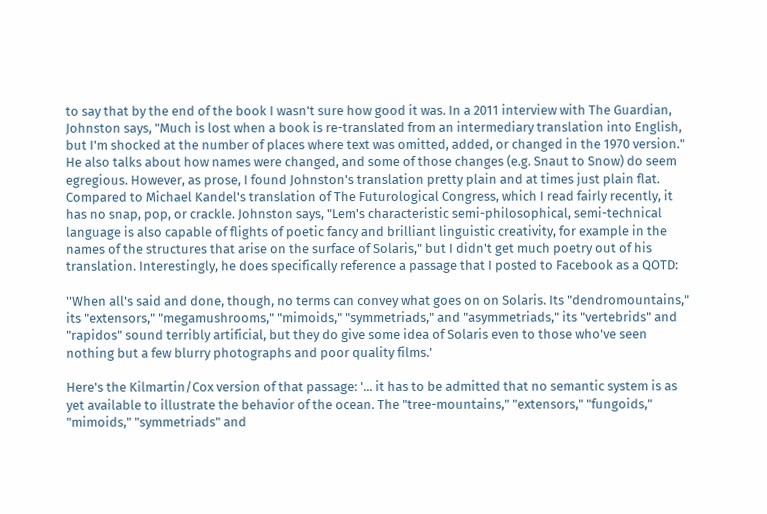to say that by the end of the book I wasn't sure how good it was. In a 2011 interview with The Guardian, Johnston says, "Much is lost when a book is re-translated from an intermediary translation into English, but I'm shocked at the number of places where text was omitted, added, or changed in the 1970 version." He also talks about how names were changed, and some of those changes (e.g. Snaut to Snow) do seem egregious. However, as prose, I found Johnston's translation pretty plain and at times just plain flat. Compared to Michael Kandel's translation of The Futurological Congress, which I read fairly recently, it has no snap, pop, or crackle. Johnston says, "Lem's characteristic semi-philosophical, semi-technical language is also capable of flights of poetic fancy and brilliant linguistic creativity, for example in the names of the structures that arise on the surface of Solaris," but I didn't get much poetry out of his translation. Interestingly, he does specifically reference a passage that I posted to Facebook as a QOTD:

''When all's said and done, though, no terms can convey what goes on on Solaris. Its "dendromountains," its "extensors," "megamushrooms," "mimoids," "symmetriads," and "asymmetriads," its "vertebrids" and "rapidos" sound terribly artificial, but they do give some idea of Solaris even to those who've seen nothing but a few blurry photographs and poor quality films.'

Here's the Kilmartin/Cox version of that passage: '... it has to be admitted that no semantic system is as yet available to illustrate the behavior of the ocean. The "tree-mountains," "extensors," "fungoids," "mimoids," "symmetriads" and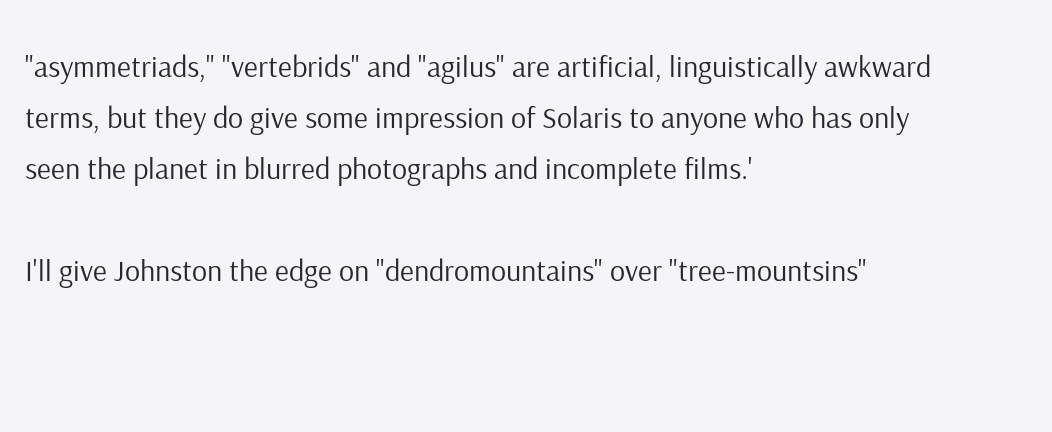"asymmetriads," "vertebrids" and "agilus" are artificial, linguistically awkward terms, but they do give some impression of Solaris to anyone who has only seen the planet in blurred photographs and incomplete films.'

I'll give Johnston the edge on "dendromountains" over "tree-mountsins"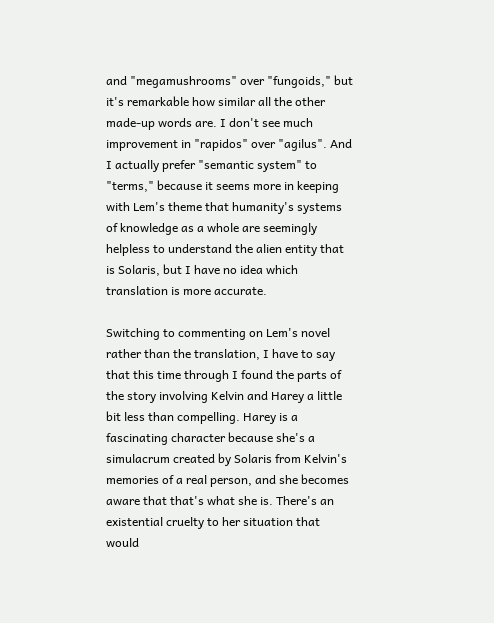and "megamushrooms" over "fungoids," but it's remarkable how similar all the other made-up words are. I don't see much improvement in "rapidos" over "agilus". And I actually prefer "semantic system" to "terms," because it seems more in keeping with Lem's theme that humanity's systems of knowledge as a whole are seemingly helpless to understand the alien entity that is Solaris, but I have no idea which translation is more accurate.

Switching to commenting on Lem's novel rather than the translation, I have to say that this time through I found the parts of the story involving Kelvin and Harey a little bit less than compelling. Harey is a fascinating character because she's a simulacrum created by Solaris from Kelvin's memories of a real person, and she becomes aware that that's what she is. There's an existential cruelty to her situation that would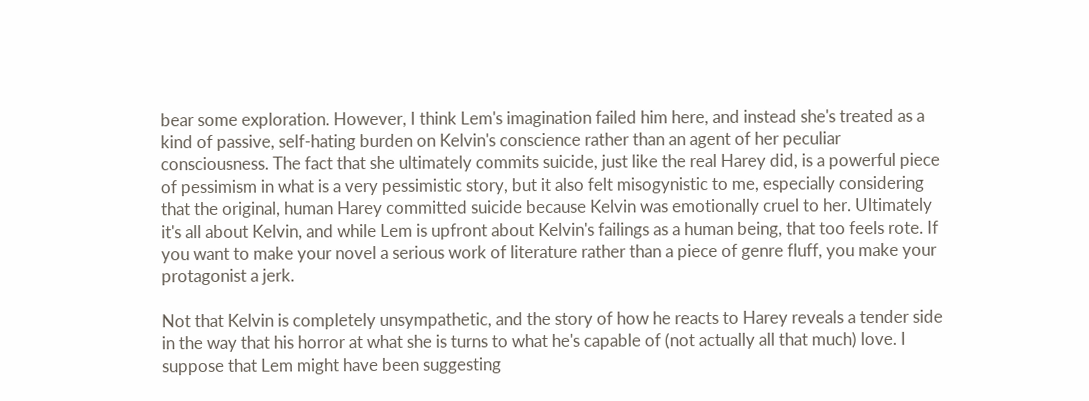bear some exploration. However, I think Lem's imagination failed him here, and instead she's treated as a kind of passive, self-hating burden on Kelvin's conscience rather than an agent of her peculiar consciousness. The fact that she ultimately commits suicide, just like the real Harey did, is a powerful piece of pessimism in what is a very pessimistic story, but it also felt misogynistic to me, especially considering that the original, human Harey committed suicide because Kelvin was emotionally cruel to her. Ultimately it's all about Kelvin, and while Lem is upfront about Kelvin's failings as a human being, that too feels rote. If you want to make your novel a serious work of literature rather than a piece of genre fluff, you make your protagonist a jerk.

Not that Kelvin is completely unsympathetic, and the story of how he reacts to Harey reveals a tender side in the way that his horror at what she is turns to what he's capable of (not actually all that much) love. I suppose that Lem might have been suggesting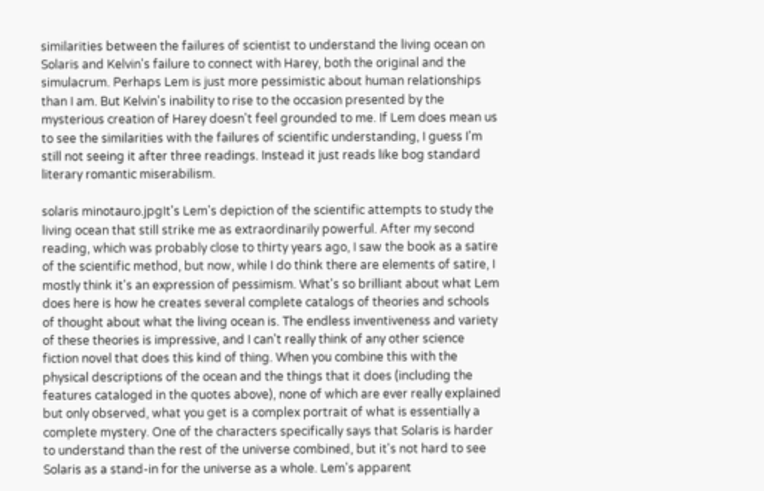similarities between the failures of scientist to understand the living ocean on Solaris and Kelvin's failure to connect with Harey, both the original and the simulacrum. Perhaps Lem is just more pessimistic about human relationships than I am. But Kelvin's inability to rise to the occasion presented by the mysterious creation of Harey doesn't feel grounded to me. If Lem does mean us to see the similarities with the failures of scientific understanding, I guess I'm still not seeing it after three readings. Instead it just reads like bog standard literary romantic miserabilism.

solaris minotauro.jpgIt's Lem's depiction of the scientific attempts to study the living ocean that still strike me as extraordinarily powerful. After my second reading, which was probably close to thirty years ago, I saw the book as a satire of the scientific method, but now, while I do think there are elements of satire, I mostly think it's an expression of pessimism. What's so brilliant about what Lem does here is how he creates several complete catalogs of theories and schools of thought about what the living ocean is. The endless inventiveness and variety of these theories is impressive, and I can't really think of any other science fiction novel that does this kind of thing. When you combine this with the physical descriptions of the ocean and the things that it does (including the features cataloged in the quotes above), none of which are ever really explained but only observed, what you get is a complex portrait of what is essentially a complete mystery. One of the characters specifically says that Solaris is harder to understand than the rest of the universe combined, but it's not hard to see Solaris as a stand-in for the universe as a whole. Lem's apparent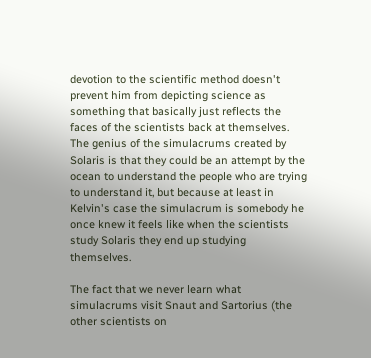devotion to the scientific method doesn't prevent him from depicting science as something that basically just reflects the faces of the scientists back at themselves. The genius of the simulacrums created by Solaris is that they could be an attempt by the ocean to understand the people who are trying to understand it, but because at least in Kelvin's case the simulacrum is somebody he once knew it feels like when the scientists study Solaris they end up studying themselves.

The fact that we never learn what simulacrums visit Snaut and Sartorius (the other scientists on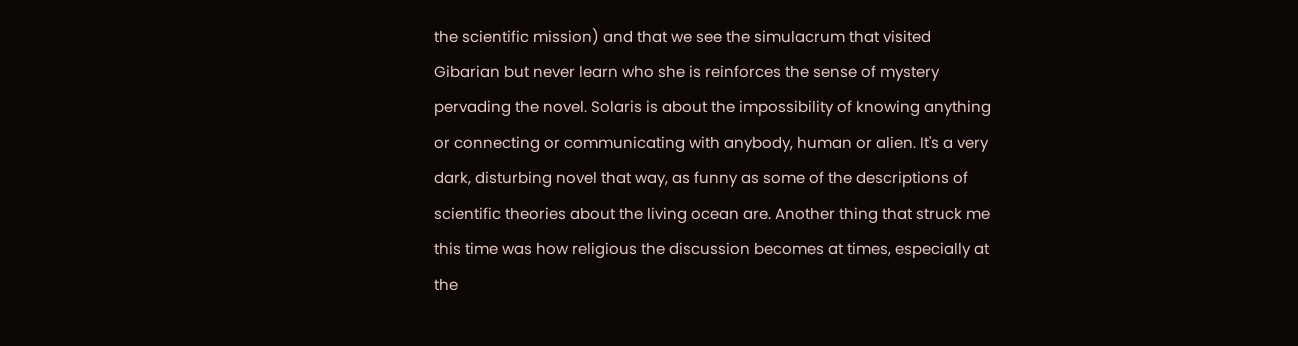the scientific mission) and that we see the simulacrum that visited Gibarian but never learn who she is reinforces the sense of mystery pervading the novel. Solaris is about the impossibility of knowing anything or connecting or communicating with anybody, human or alien. It's a very dark, disturbing novel that way, as funny as some of the descriptions of scientific theories about the living ocean are. Another thing that struck me this time was how religious the discussion becomes at times, especially at the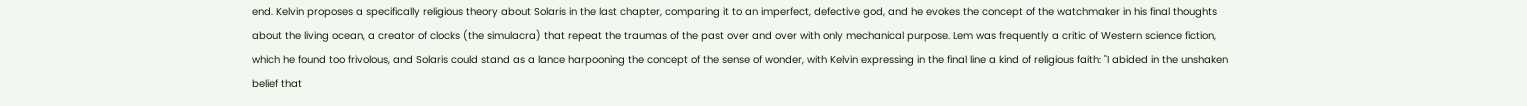end. Kelvin proposes a specifically religious theory about Solaris in the last chapter, comparing it to an imperfect, defective god, and he evokes the concept of the watchmaker in his final thoughts about the living ocean, a creator of clocks (the simulacra) that repeat the traumas of the past over and over with only mechanical purpose. Lem was frequently a critic of Western science fiction, which he found too frivolous, and Solaris could stand as a lance harpooning the concept of the sense of wonder, with Kelvin expressing in the final line a kind of religious faith: "I abided in the unshaken belief that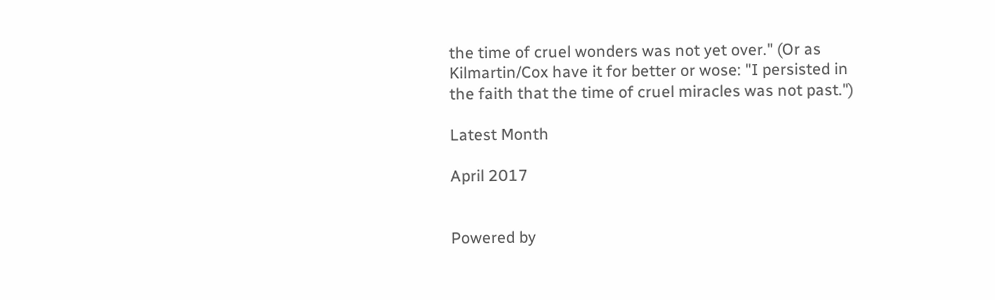the time of cruel wonders was not yet over." (Or as Kilmartin/Cox have it for better or wose: "I persisted in the faith that the time of cruel miracles was not past.")

Latest Month

April 2017


Powered by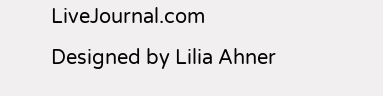LiveJournal.com
Designed by Lilia Ahner